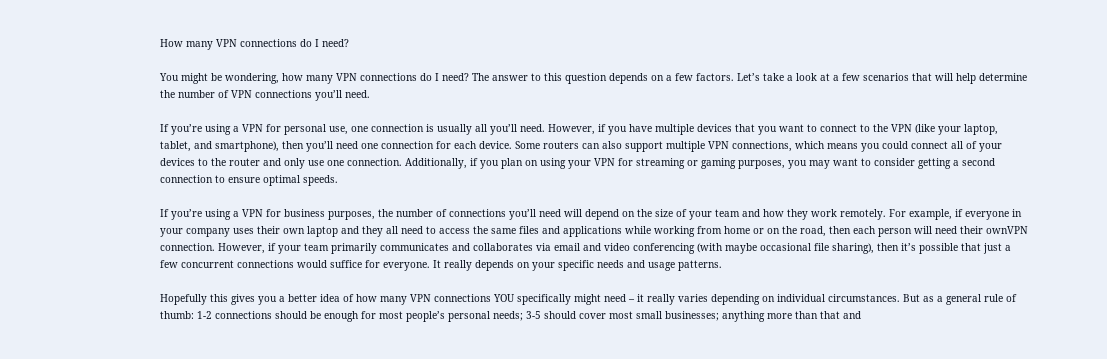How many VPN connections do I need?

You might be wondering, how many VPN connections do I need? The answer to this question depends on a few factors. Let’s take a look at a few scenarios that will help determine the number of VPN connections you’ll need.

If you’re using a VPN for personal use, one connection is usually all you’ll need. However, if you have multiple devices that you want to connect to the VPN (like your laptop, tablet, and smartphone), then you’ll need one connection for each device. Some routers can also support multiple VPN connections, which means you could connect all of your devices to the router and only use one connection. Additionally, if you plan on using your VPN for streaming or gaming purposes, you may want to consider getting a second connection to ensure optimal speeds.

If you’re using a VPN for business purposes, the number of connections you’ll need will depend on the size of your team and how they work remotely. For example, if everyone in your company uses their own laptop and they all need to access the same files and applications while working from home or on the road, then each person will need their ownVPN connection. However, if your team primarily communicates and collaborates via email and video conferencing (with maybe occasional file sharing), then it’s possible that just a few concurrent connections would suffice for everyone. It really depends on your specific needs and usage patterns.

Hopefully this gives you a better idea of how many VPN connections YOU specifically might need – it really varies depending on individual circumstances. But as a general rule of thumb: 1-2 connections should be enough for most people’s personal needs; 3-5 should cover most small businesses; anything more than that and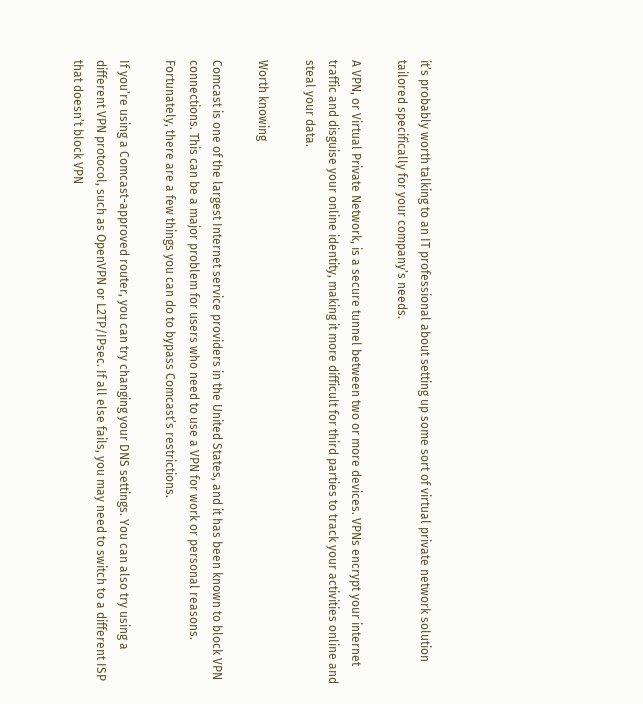it’s probably worth talking to an IT professional about setting up some sort of virtual private network solution tailored specifically for your company’s needs.

A VPN, or Virtual Private Network, is a secure tunnel between two or more devices. VPNs encrypt your internet traffic and disguise your online identity, making it more difficult for third parties to track your activities online and steal your data.

Worth knowing

Comcast is one of the largest Internet service providers in the United States, and it has been known to block VPN connections. This can be a major problem for users who need to use a VPN for work or personal reasons. Fortunately, there are a few things you can do to bypass Comcast’s restrictions.

If you’re using a Comcast-approved router, you can try changing your DNS settings. You can also try using a different VPN protocol, such as OpenVPN or L2TP/IPsec. If all else fails, you may need to switch to a different ISP that doesn’t block VPN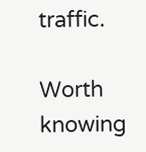traffic.

Worth knowing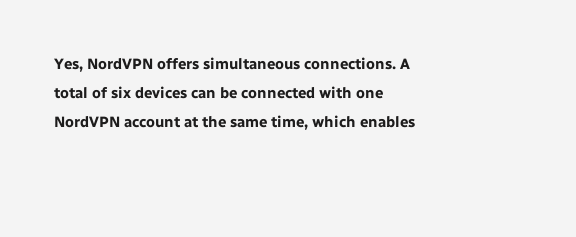Yes, NordVPN offers simultaneous connections. A total of six devices can be connected with one NordVPN account at the same time, which enables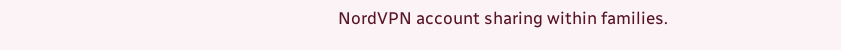NordVPN account sharing within families.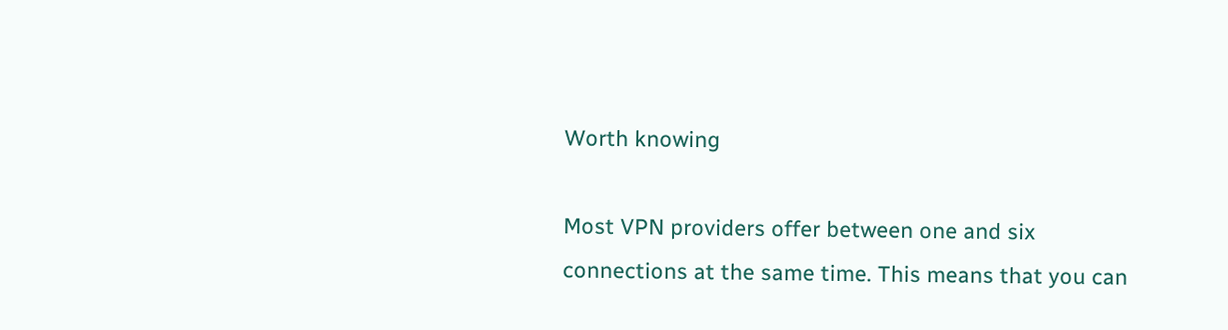Worth knowing

Most VPN providers offer between one and six connections at the same time. This means that you can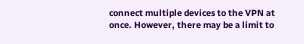connect multiple devices to the VPN at once. However, there may be a limit to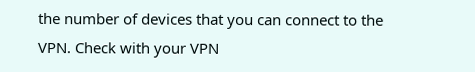the number of devices that you can connect to the VPN. Check with your VPN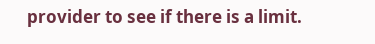provider to see if there is a limit.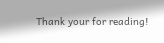Thank your for reading!